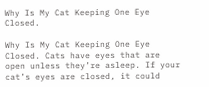Why Is My Cat Keeping One Eye Closed.

Why Is My Cat Keeping One Eye Closed. Cats have eyes that are open unless they’re asleep. If your cat’s eyes are closed, it could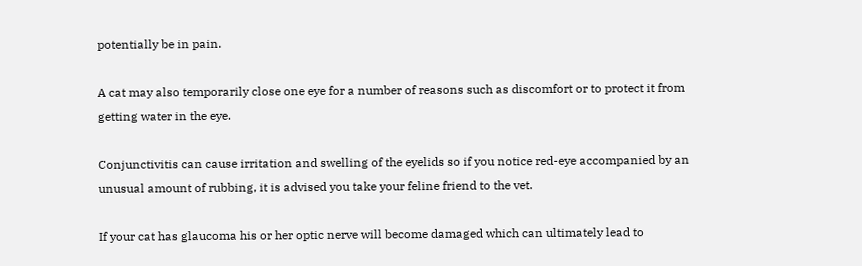potentially be in pain.

A cat may also temporarily close one eye for a number of reasons such as discomfort or to protect it from getting water in the eye.

Conjunctivitis can cause irritation and swelling of the eyelids so if you notice red-eye accompanied by an unusual amount of rubbing, it is advised you take your feline friend to the vet.

If your cat has glaucoma his or her optic nerve will become damaged which can ultimately lead to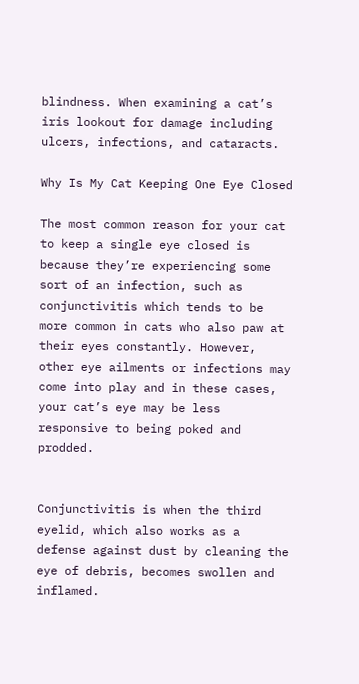blindness. When examining a cat’s iris lookout for damage including ulcers, infections, and cataracts.

Why Is My Cat Keeping One Eye Closed

The most common reason for your cat to keep a single eye closed is because they’re experiencing some sort of an infection, such as conjunctivitis which tends to be more common in cats who also paw at their eyes constantly. However, other eye ailments or infections may come into play and in these cases, your cat’s eye may be less responsive to being poked and prodded.


Conjunctivitis is when the third eyelid, which also works as a defense against dust by cleaning the eye of debris, becomes swollen and inflamed.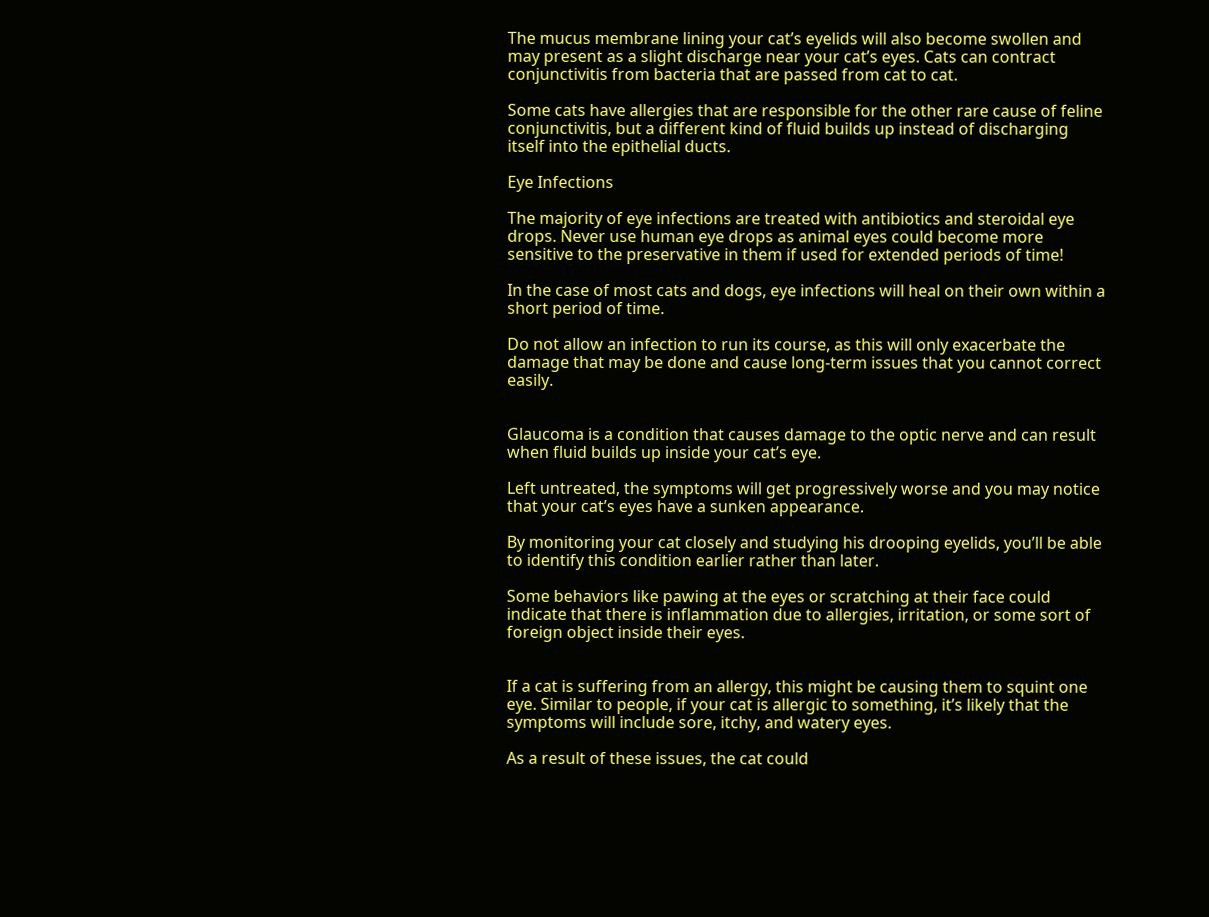The mucus membrane lining your cat’s eyelids will also become swollen and may present as a slight discharge near your cat’s eyes. Cats can contract conjunctivitis from bacteria that are passed from cat to cat.

Some cats have allergies that are responsible for the other rare cause of feline conjunctivitis, but a different kind of fluid builds up instead of discharging itself into the epithelial ducts.

Eye Infections

The majority of eye infections are treated with antibiotics and steroidal eye drops. Never use human eye drops as animal eyes could become more sensitive to the preservative in them if used for extended periods of time!

In the case of most cats and dogs, eye infections will heal on their own within a short period of time.

Do not allow an infection to run its course, as this will only exacerbate the damage that may be done and cause long-term issues that you cannot correct easily.


Glaucoma is a condition that causes damage to the optic nerve and can result when fluid builds up inside your cat’s eye.

Left untreated, the symptoms will get progressively worse and you may notice that your cat’s eyes have a sunken appearance.

By monitoring your cat closely and studying his drooping eyelids, you’ll be able to identify this condition earlier rather than later.

Some behaviors like pawing at the eyes or scratching at their face could indicate that there is inflammation due to allergies, irritation, or some sort of foreign object inside their eyes.


If a cat is suffering from an allergy, this might be causing them to squint one eye. Similar to people, if your cat is allergic to something, it’s likely that the symptoms will include sore, itchy, and watery eyes.

As a result of these issues, the cat could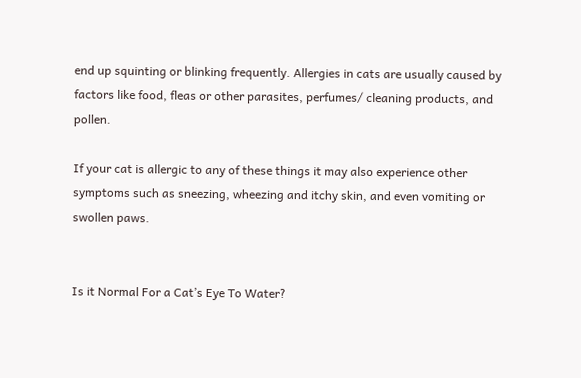end up squinting or blinking frequently. Allergies in cats are usually caused by factors like food, fleas or other parasites, perfumes/ cleaning products, and pollen.

If your cat is allergic to any of these things it may also experience other symptoms such as sneezing, wheezing and itchy skin, and even vomiting or swollen paws.


Is it Normal For a Cat’s Eye To Water?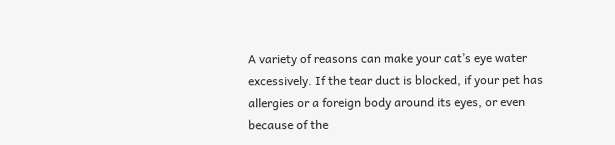A variety of reasons can make your cat’s eye water excessively. If the tear duct is blocked, if your pet has allergies or a foreign body around its eyes, or even because of the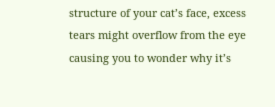structure of your cat’s face, excess tears might overflow from the eye causing you to wonder why it’s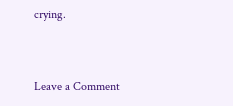crying.


Leave a Comment